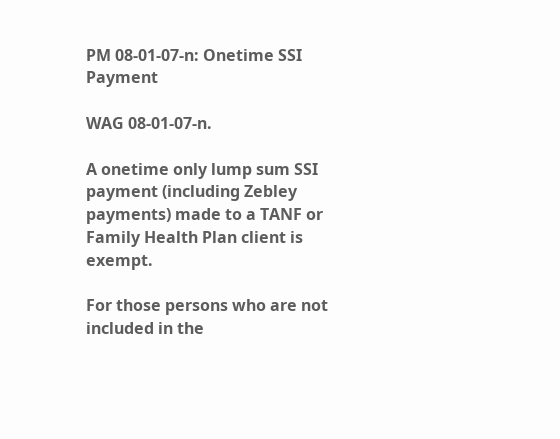PM 08-01-07-n: Onetime SSI Payment

WAG 08-01-07-n.

A onetime only lump sum SSI payment (including Zebley payments) made to a TANF or Family Health Plan client is exempt.

For those persons who are not included in the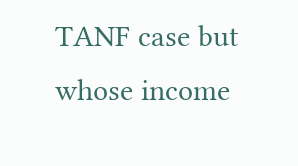TANF case but whose income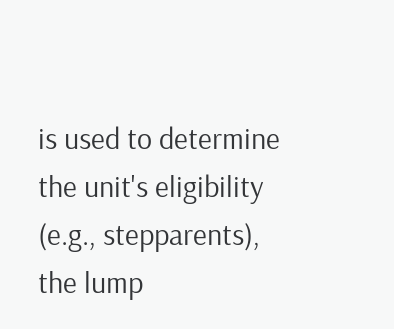is used to determine the unit's eligibility (e.g., stepparents), the lump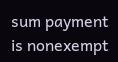sum payment is nonexempt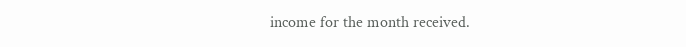income for the month received.